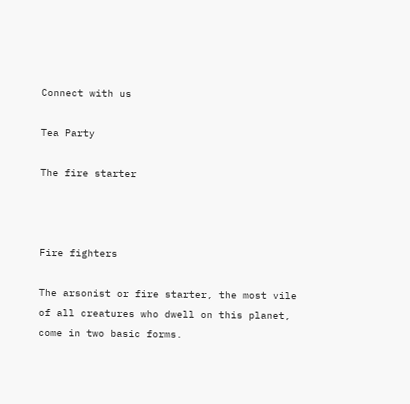Connect with us

Tea Party

The fire starter



Fire fighters

The arsonist or fire starter, the most vile of all creatures who dwell on this planet, come in two basic forms.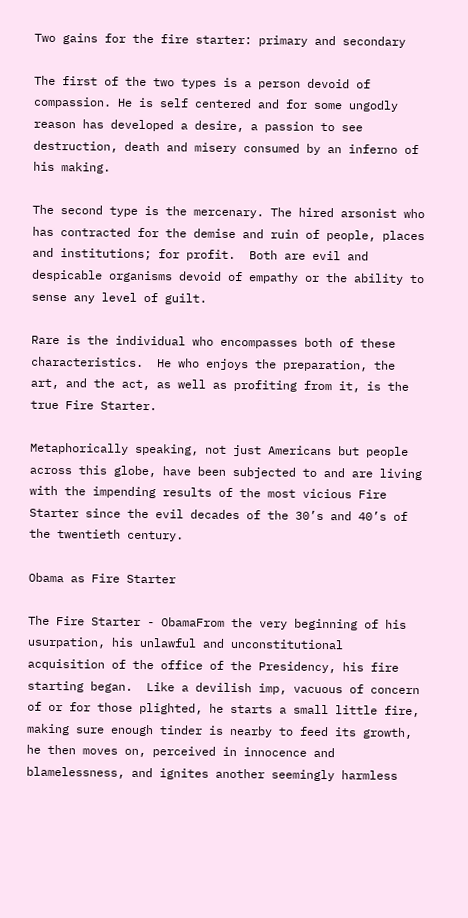Two gains for the fire starter: primary and secondary

The first of the two types is a person devoid of compassion. He is self centered and for some ungodly reason has developed a desire, a passion to see destruction, death and misery consumed by an inferno of his making.

The second type is the mercenary. The hired arsonist who has contracted for the demise and ruin of people, places and institutions; for profit.  Both are evil and despicable organisms devoid of empathy or the ability to sense any level of guilt.

Rare is the individual who encompasses both of these characteristics.  He who enjoys the preparation, the art, and the act, as well as profiting from it, is the true Fire Starter.

Metaphorically speaking, not just Americans but people across this globe, have been subjected to and are living with the impending results of the most vicious Fire Starter since the evil decades of the 30’s and 40’s of the twentieth century.

Obama as Fire Starter

The Fire Starter - ObamaFrom the very beginning of his usurpation, his unlawful and unconstitutional acquisition of the office of the Presidency, his fire starting began.  Like a devilish imp, vacuous of concern of or for those plighted, he starts a small little fire, making sure enough tinder is nearby to feed its growth, he then moves on, perceived in innocence and blamelessness, and ignites another seemingly harmless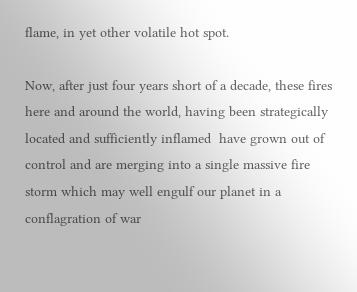flame, in yet other volatile hot spot.

Now, after just four years short of a decade, these fires here and around the world, having been strategically located and sufficiently inflamed  have grown out of control and are merging into a single massive fire storm which may well engulf our planet in a conflagration of war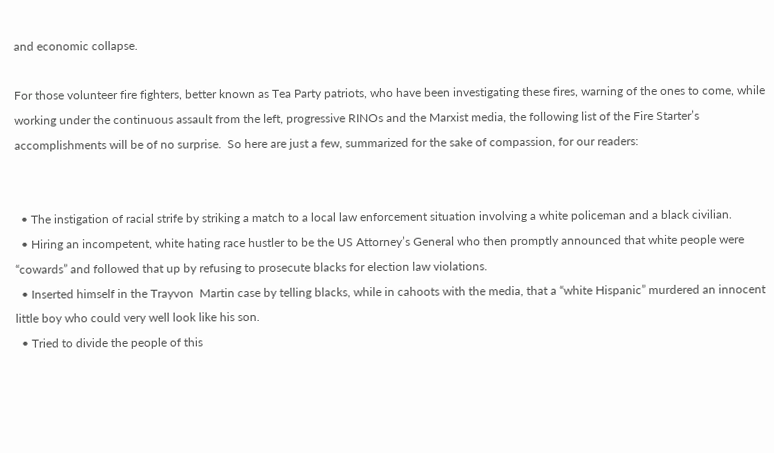and economic collapse.

For those volunteer fire fighters, better known as Tea Party patriots, who have been investigating these fires, warning of the ones to come, while working under the continuous assault from the left, progressive RINOs and the Marxist media, the following list of the Fire Starter’s accomplishments will be of no surprise.  So here are just a few, summarized for the sake of compassion, for our readers:


  • The instigation of racial strife by striking a match to a local law enforcement situation involving a white policeman and a black civilian.
  • Hiring an incompetent, white hating race hustler to be the US Attorney’s General who then promptly announced that white people were “cowards” and followed that up by refusing to prosecute blacks for election law violations.
  • Inserted himself in the Trayvon  Martin case by telling blacks, while in cahoots with the media, that a “white Hispanic” murdered an innocent little boy who could very well look like his son.
  • Tried to divide the people of this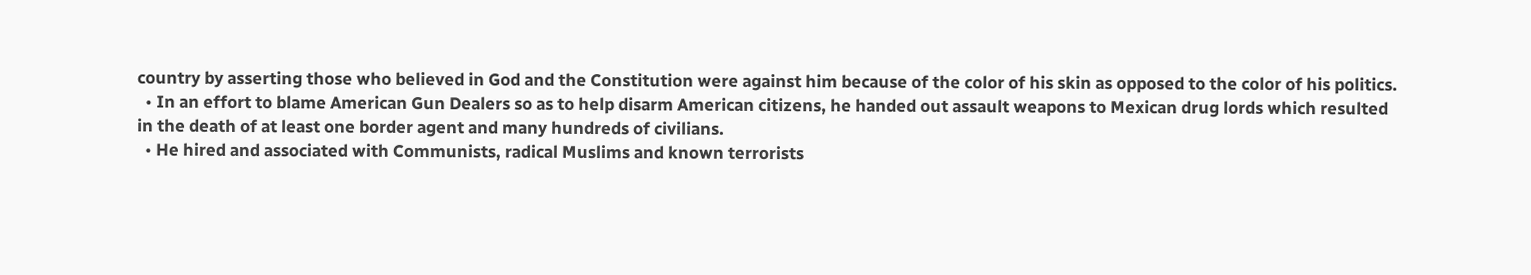country by asserting those who believed in God and the Constitution were against him because of the color of his skin as opposed to the color of his politics.
  • In an effort to blame American Gun Dealers so as to help disarm American citizens, he handed out assault weapons to Mexican drug lords which resulted in the death of at least one border agent and many hundreds of civilians.
  • He hired and associated with Communists, radical Muslims and known terrorists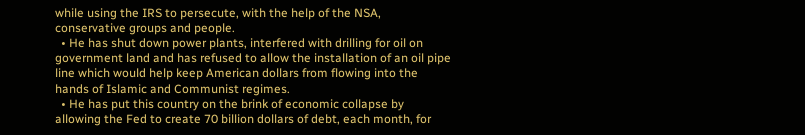while using the IRS to persecute, with the help of the NSA, conservative groups and people.
  • He has shut down power plants, interfered with drilling for oil on government land and has refused to allow the installation of an oil pipe line which would help keep American dollars from flowing into the hands of Islamic and Communist regimes.
  • He has put this country on the brink of economic collapse by allowing the Fed to create 70 billion dollars of debt, each month, for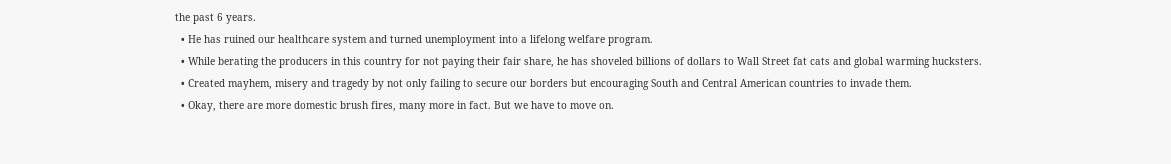the past 6 years.
  • He has ruined our healthcare system and turned unemployment into a lifelong welfare program.
  • While berating the producers in this country for not paying their fair share, he has shoveled billions of dollars to Wall Street fat cats and global warming hucksters.
  • Created mayhem, misery and tragedy by not only failing to secure our borders but encouraging South and Central American countries to invade them.
  • Okay, there are more domestic brush fires, many more in fact. But we have to move on.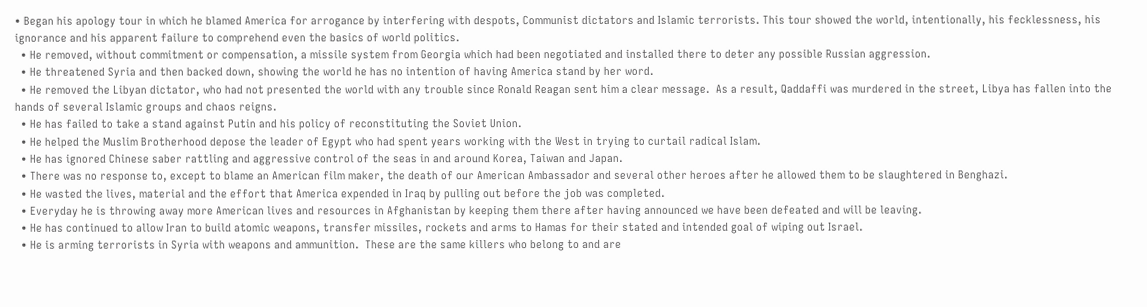• Began his apology tour in which he blamed America for arrogance by interfering with despots, Communist dictators and Islamic terrorists. This tour showed the world, intentionally, his fecklessness, his ignorance and his apparent failure to comprehend even the basics of world politics.
  • He removed, without commitment or compensation, a missile system from Georgia which had been negotiated and installed there to deter any possible Russian aggression.
  • He threatened Syria and then backed down, showing the world he has no intention of having America stand by her word.
  • He removed the Libyan dictator, who had not presented the world with any trouble since Ronald Reagan sent him a clear message.  As a result, Qaddaffi was murdered in the street, Libya has fallen into the hands of several Islamic groups and chaos reigns.
  • He has failed to take a stand against Putin and his policy of reconstituting the Soviet Union.
  • He helped the Muslim Brotherhood depose the leader of Egypt who had spent years working with the West in trying to curtail radical Islam.
  • He has ignored Chinese saber rattling and aggressive control of the seas in and around Korea, Taiwan and Japan.
  • There was no response to, except to blame an American film maker, the death of our American Ambassador and several other heroes after he allowed them to be slaughtered in Benghazi.
  • He wasted the lives, material and the effort that America expended in Iraq by pulling out before the job was completed.
  • Everyday he is throwing away more American lives and resources in Afghanistan by keeping them there after having announced we have been defeated and will be leaving.
  • He has continued to allow Iran to build atomic weapons, transfer missiles, rockets and arms to Hamas for their stated and intended goal of wiping out Israel.
  • He is arming terrorists in Syria with weapons and ammunition.  These are the same killers who belong to and are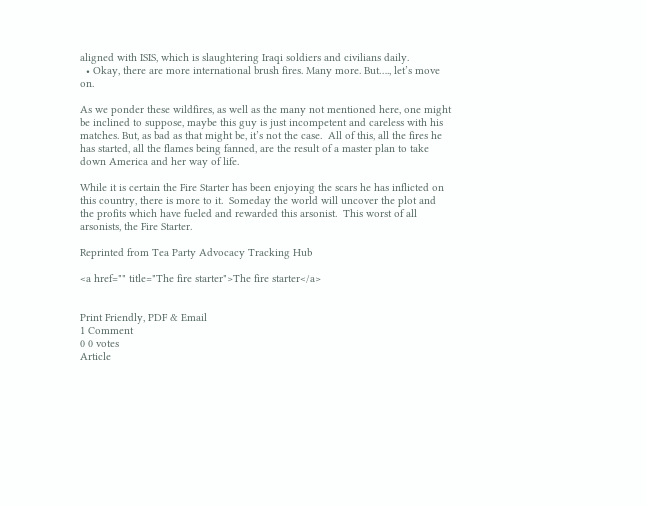aligned with ISIS, which is slaughtering Iraqi soldiers and civilians daily.
  • Okay, there are more international brush fires. Many more. But…., let’s move on.

As we ponder these wildfires, as well as the many not mentioned here, one might be inclined to suppose, maybe this guy is just incompetent and careless with his matches. But, as bad as that might be, it’s not the case.  All of this, all the fires he has started, all the flames being fanned, are the result of a master plan to take down America and her way of life.

While it is certain the Fire Starter has been enjoying the scars he has inflicted on this country, there is more to it.  Someday the world will uncover the plot and the profits which have fueled and rewarded this arsonist.  This worst of all arsonists, the Fire Starter.

Reprinted from Tea Party Advocacy Tracking Hub

<a href="" title="The fire starter">The fire starter</a>


Print Friendly, PDF & Email
1 Comment
0 0 votes
Article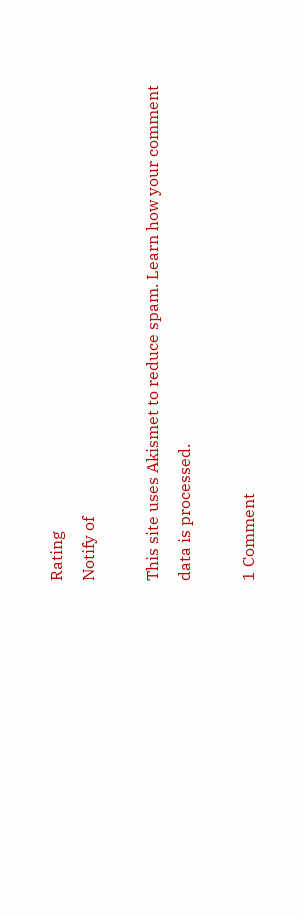Rating
Notify of

This site uses Akismet to reduce spam. Learn how your comment data is processed.

1 Comment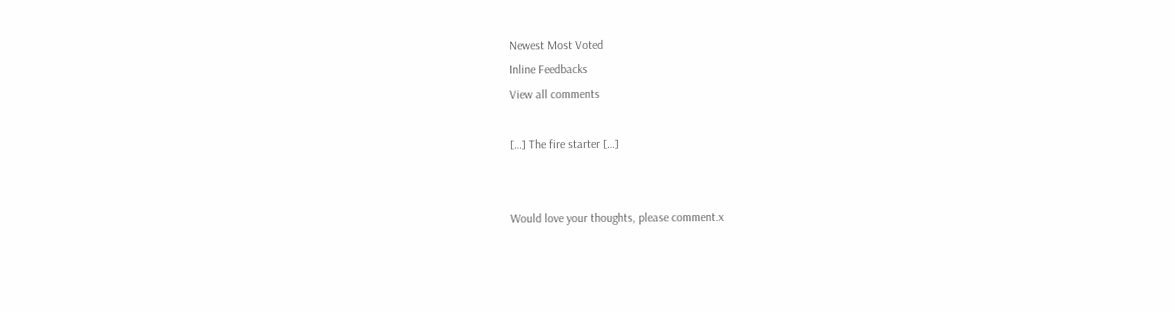Newest Most Voted
Inline Feedbacks
View all comments

[…] The fire starter […]


Would love your thoughts, please comment.x